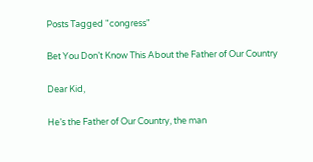Posts Tagged "congress"

Bet You Don’t Know This About the Father of Our Country

Dear Kid,

He’s the Father of Our Country, the man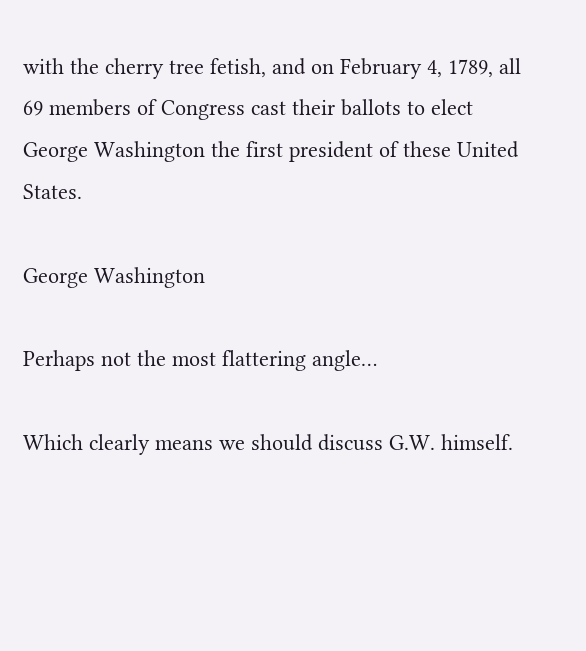with the cherry tree fetish, and on February 4, 1789, all 69 members of Congress cast their ballots to elect George Washington the first president of these United States.

George Washington

Perhaps not the most flattering angle…

Which clearly means we should discuss G.W. himself.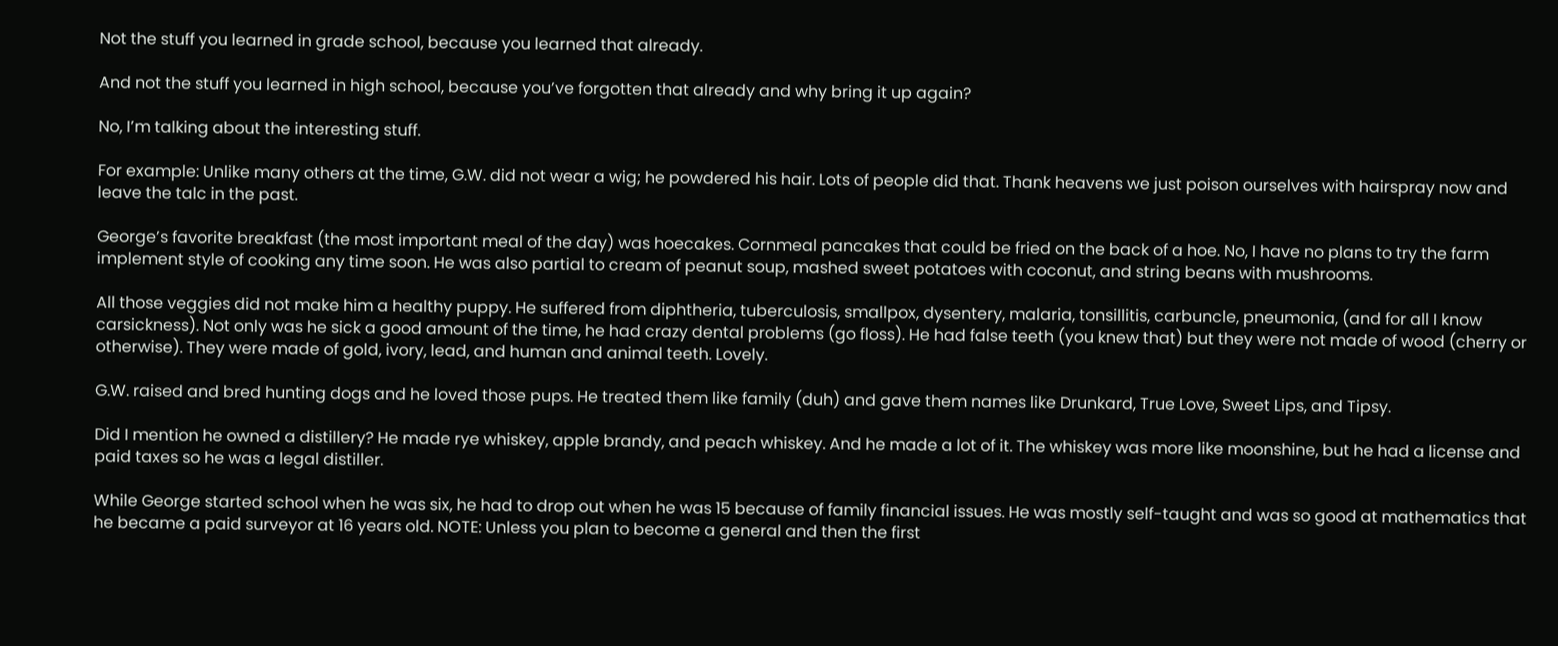Not the stuff you learned in grade school, because you learned that already.

And not the stuff you learned in high school, because you’ve forgotten that already and why bring it up again?

No, I’m talking about the interesting stuff.

For example: Unlike many others at the time, G.W. did not wear a wig; he powdered his hair. Lots of people did that. Thank heavens we just poison ourselves with hairspray now and leave the talc in the past.

George’s favorite breakfast (the most important meal of the day) was hoecakes. Cornmeal pancakes that could be fried on the back of a hoe. No, I have no plans to try the farm implement style of cooking any time soon. He was also partial to cream of peanut soup, mashed sweet potatoes with coconut, and string beans with mushrooms.

All those veggies did not make him a healthy puppy. He suffered from diphtheria, tuberculosis, smallpox, dysentery, malaria, tonsillitis, carbuncle, pneumonia, (and for all I know carsickness). Not only was he sick a good amount of the time, he had crazy dental problems (go floss). He had false teeth (you knew that) but they were not made of wood (cherry or otherwise). They were made of gold, ivory, lead, and human and animal teeth. Lovely.

G.W. raised and bred hunting dogs and he loved those pups. He treated them like family (duh) and gave them names like Drunkard, True Love, Sweet Lips, and Tipsy.

Did I mention he owned a distillery? He made rye whiskey, apple brandy, and peach whiskey. And he made a lot of it. The whiskey was more like moonshine, but he had a license and paid taxes so he was a legal distiller.

While George started school when he was six, he had to drop out when he was 15 because of family financial issues. He was mostly self-taught and was so good at mathematics that he became a paid surveyor at 16 years old. NOTE: Unless you plan to become a general and then the first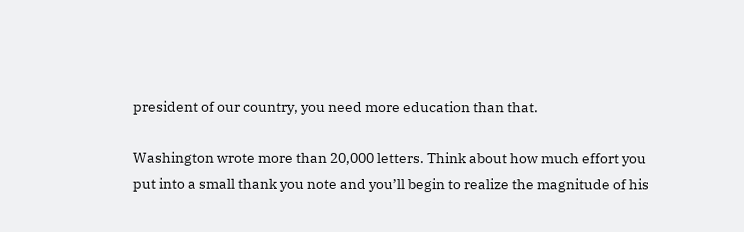president of our country, you need more education than that.

Washington wrote more than 20,000 letters. Think about how much effort you put into a small thank you note and you’ll begin to realize the magnitude of his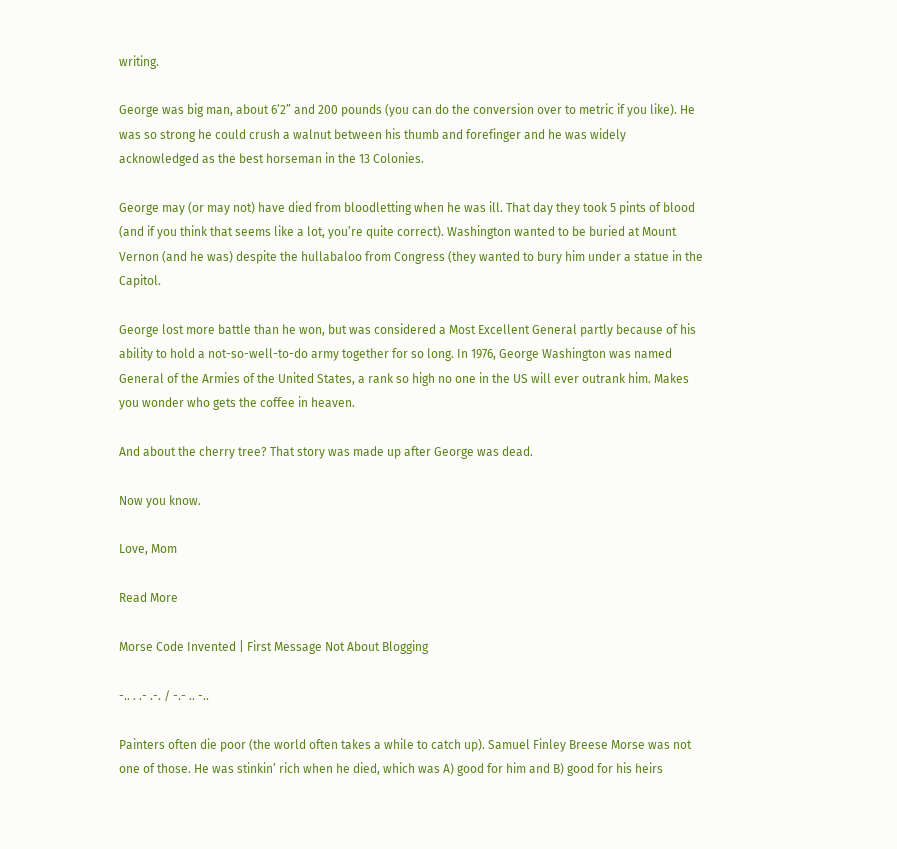writing.

George was big man, about 6’2” and 200 pounds (you can do the conversion over to metric if you like). He was so strong he could crush a walnut between his thumb and forefinger and he was widely acknowledged as the best horseman in the 13 Colonies.

George may (or may not) have died from bloodletting when he was ill. That day they took 5 pints of blood (and if you think that seems like a lot, you’re quite correct). Washington wanted to be buried at Mount Vernon (and he was) despite the hullabaloo from Congress (they wanted to bury him under a statue in the Capitol.

George lost more battle than he won, but was considered a Most Excellent General partly because of his ability to hold a not-so-well-to-do army together for so long. In 1976, George Washington was named General of the Armies of the United States, a rank so high no one in the US will ever outrank him. Makes you wonder who gets the coffee in heaven.

And about the cherry tree? That story was made up after George was dead.

Now you know.

Love, Mom

Read More

Morse Code Invented | First Message Not About Blogging

-.. . .- .-. / -.- .. -..

Painters often die poor (the world often takes a while to catch up). Samuel Finley Breese Morse was not one of those. He was stinkin’ rich when he died, which was A) good for him and B) good for his heirs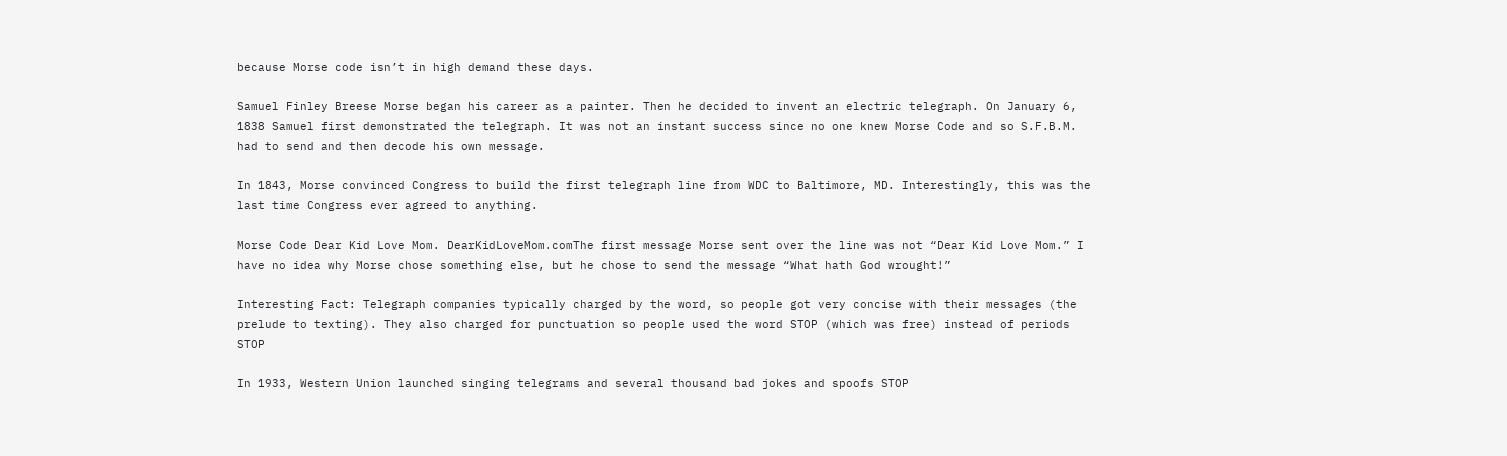because Morse code isn’t in high demand these days.

Samuel Finley Breese Morse began his career as a painter. Then he decided to invent an electric telegraph. On January 6, 1838 Samuel first demonstrated the telegraph. It was not an instant success since no one knew Morse Code and so S.F.B.M. had to send and then decode his own message.

In 1843, Morse convinced Congress to build the first telegraph line from WDC to Baltimore, MD. Interestingly, this was the last time Congress ever agreed to anything.

Morse Code Dear Kid Love Mom. DearKidLoveMom.comThe first message Morse sent over the line was not “Dear Kid Love Mom.” I have no idea why Morse chose something else, but he chose to send the message “What hath God wrought!”

Interesting Fact: Telegraph companies typically charged by the word, so people got very concise with their messages (the prelude to texting). They also charged for punctuation so people used the word STOP (which was free) instead of periods STOP

In 1933, Western Union launched singing telegrams and several thousand bad jokes and spoofs STOP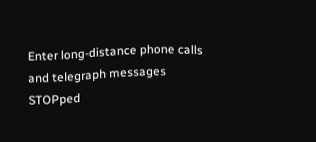Enter long-distance phone calls and telegraph messages STOPped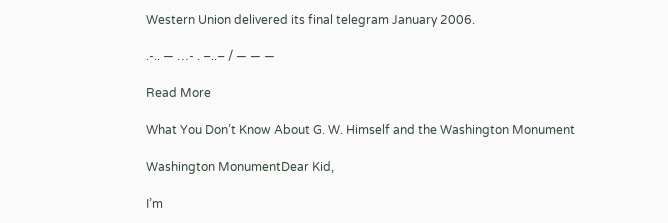Western Union delivered its final telegram January 2006.

.-.. — …- . –..– / — — —

Read More

What You Don’t Know About G. W. Himself and the Washington Monument

Washington MonumentDear Kid,

I’m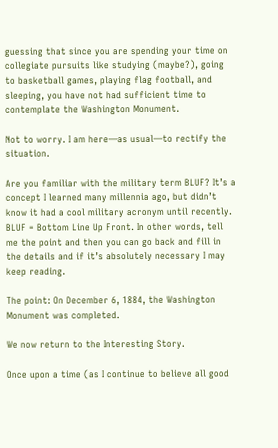guessing that since you are spending your time on collegiate pursuits like studying (maybe?), going to basketball games, playing flag football, and sleeping, you have not had sufficient time to contemplate the Washington Monument.

Not to worry. I am here—as usual—to rectify the situation.

Are you familiar with the military term BLUF? It’s a concept I learned many millennia ago, but didn’t know it had a cool military acronym until recently. BLUF = Bottom Line Up Front. In other words, tell me the point and then you can go back and fill in the details and if it’s absolutely necessary I may keep reading.

The point: On December 6, 1884, the Washington Monument was completed.

We now return to the Interesting Story.

Once upon a time (as I continue to believe all good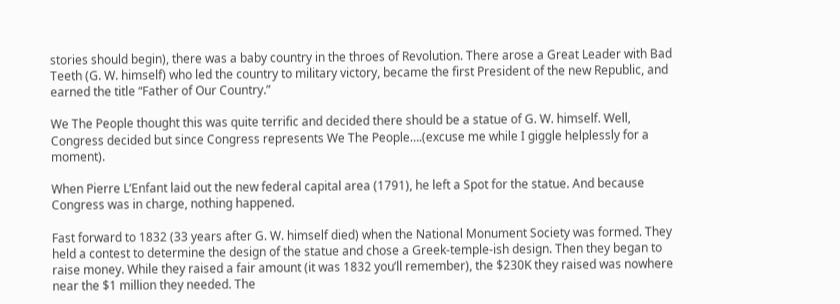stories should begin), there was a baby country in the throes of Revolution. There arose a Great Leader with Bad Teeth (G. W. himself) who led the country to military victory, became the first President of the new Republic, and earned the title “Father of Our Country.”

We The People thought this was quite terrific and decided there should be a statue of G. W. himself. Well, Congress decided but since Congress represents We The People….(excuse me while I giggle helplessly for a moment).

When Pierre L’Enfant laid out the new federal capital area (1791), he left a Spot for the statue. And because Congress was in charge, nothing happened.

Fast forward to 1832 (33 years after G. W. himself died) when the National Monument Society was formed. They held a contest to determine the design of the statue and chose a Greek-temple-ish design. Then they began to raise money. While they raised a fair amount (it was 1832 you’ll remember), the $230K they raised was nowhere near the $1 million they needed. The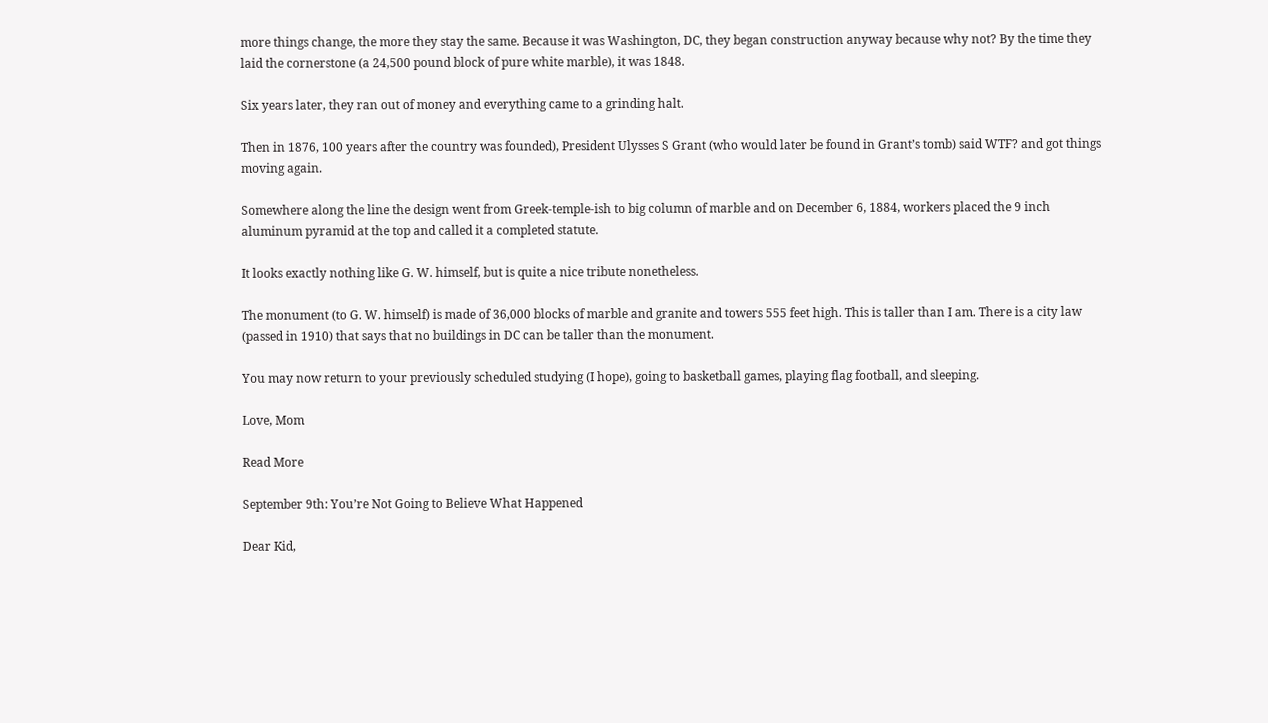more things change, the more they stay the same. Because it was Washington, DC, they began construction anyway because why not? By the time they laid the cornerstone (a 24,500 pound block of pure white marble), it was 1848.

Six years later, they ran out of money and everything came to a grinding halt.

Then in 1876, 100 years after the country was founded), President Ulysses S Grant (who would later be found in Grant’s tomb) said WTF? and got things moving again.

Somewhere along the line the design went from Greek-temple-ish to big column of marble and on December 6, 1884, workers placed the 9 inch aluminum pyramid at the top and called it a completed statute.

It looks exactly nothing like G. W. himself, but is quite a nice tribute nonetheless.

The monument (to G. W. himself) is made of 36,000 blocks of marble and granite and towers 555 feet high. This is taller than I am. There is a city law (passed in 1910) that says that no buildings in DC can be taller than the monument.

You may now return to your previously scheduled studying (I hope), going to basketball games, playing flag football, and sleeping.

Love, Mom

Read More

September 9th: You’re Not Going to Believe What Happened

Dear Kid,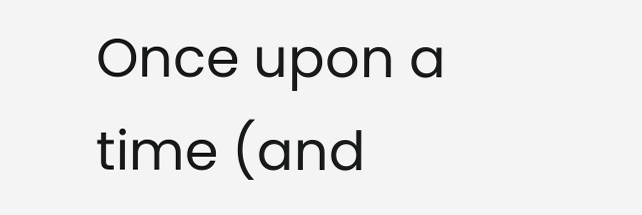Once upon a time (and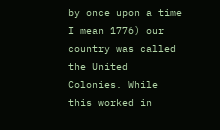by once upon a time I mean 1776) our country was called the United Colonies. While this worked in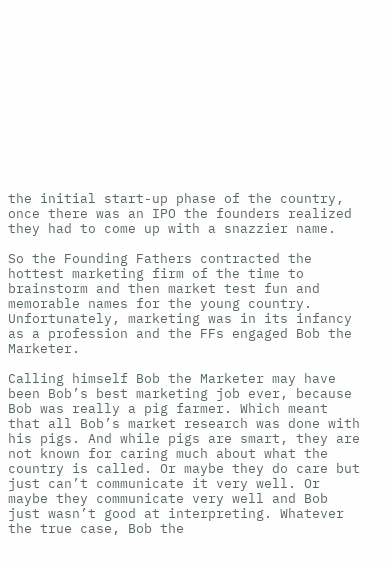the initial start-up phase of the country, once there was an IPO the founders realized they had to come up with a snazzier name.

So the Founding Fathers contracted the hottest marketing firm of the time to brainstorm and then market test fun and memorable names for the young country. Unfortunately, marketing was in its infancy as a profession and the FFs engaged Bob the Marketer.

Calling himself Bob the Marketer may have been Bob’s best marketing job ever, because Bob was really a pig farmer. Which meant that all Bob’s market research was done with his pigs. And while pigs are smart, they are not known for caring much about what the country is called. Or maybe they do care but just can’t communicate it very well. Or maybe they communicate very well and Bob just wasn’t good at interpreting. Whatever the true case, Bob the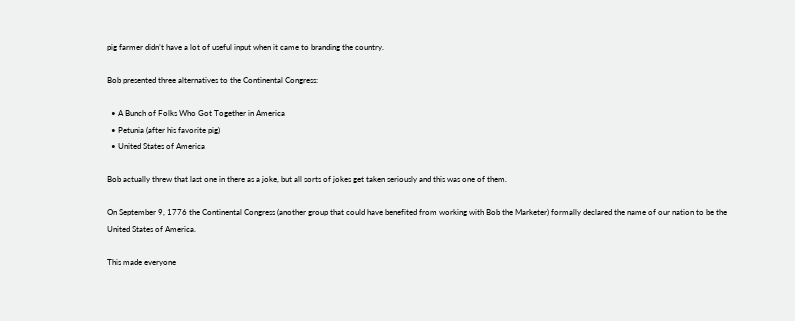pig farmer didn’t have a lot of useful input when it came to branding the country.

Bob presented three alternatives to the Continental Congress:

  • A Bunch of Folks Who Got Together in America
  • Petunia (after his favorite pig)
  • United States of America

Bob actually threw that last one in there as a joke, but all sorts of jokes get taken seriously and this was one of them.

On September 9, 1776 the Continental Congress (another group that could have benefited from working with Bob the Marketer) formally declared the name of our nation to be the United States of America.

This made everyone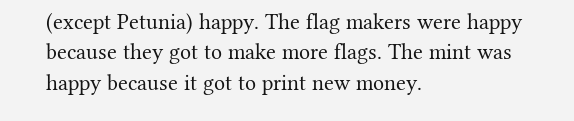(except Petunia) happy. The flag makers were happy because they got to make more flags. The mint was happy because it got to print new money.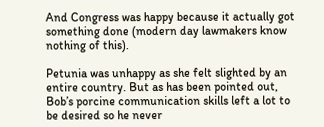And Congress was happy because it actually got something done (modern day lawmakers know nothing of this).

Petunia was unhappy as she felt slighted by an entire country. But as has been pointed out, Bob’s porcine communication skills left a lot to be desired so he never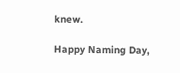knew.

Happy Naming Day,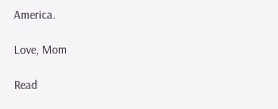America.

Love, Mom

Read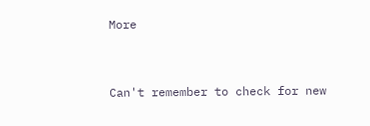More


Can't remember to check for new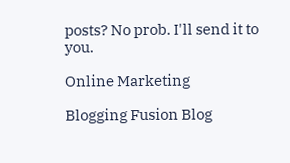posts? No prob. I'll send it to you.

Online Marketing

Blogging Fusion Blog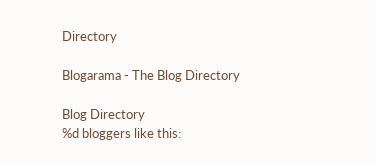Directory

Blogarama - The Blog Directory

Blog Directory
%d bloggers like this: